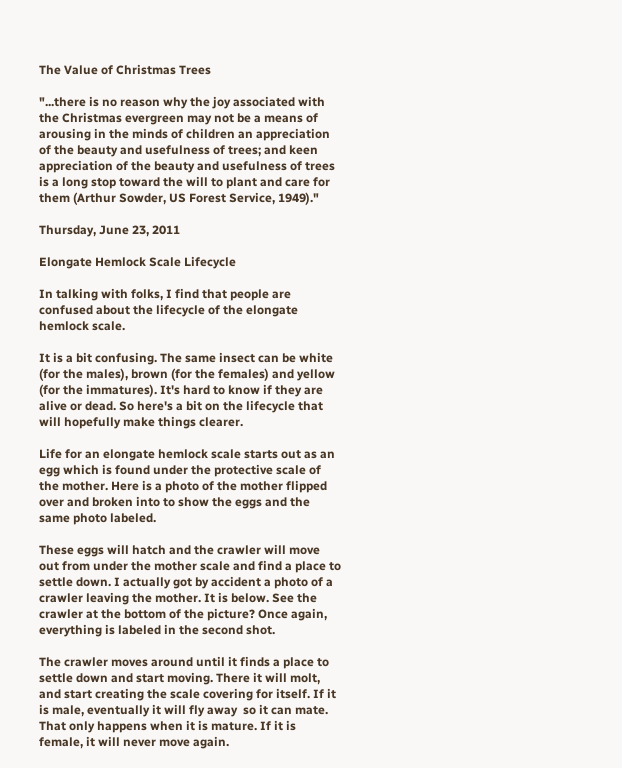The Value of Christmas Trees

"...there is no reason why the joy associated with the Christmas evergreen may not be a means of arousing in the minds of children an appreciation of the beauty and usefulness of trees; and keen appreciation of the beauty and usefulness of trees is a long stop toward the will to plant and care for them (Arthur Sowder, US Forest Service, 1949)."

Thursday, June 23, 2011

Elongate Hemlock Scale Lifecycle

In talking with folks, I find that people are confused about the lifecycle of the elongate hemlock scale.

It is a bit confusing. The same insect can be white (for the males), brown (for the females) and yellow (for the immatures). It's hard to know if they are alive or dead. So here's a bit on the lifecycle that will hopefully make things clearer.

Life for an elongate hemlock scale starts out as an egg which is found under the protective scale of the mother. Here is a photo of the mother flipped over and broken into to show the eggs and the same photo labeled.

These eggs will hatch and the crawler will move out from under the mother scale and find a place to settle down. I actually got by accident a photo of a crawler leaving the mother. It is below. See the crawler at the bottom of the picture? Once again, everything is labeled in the second shot.

The crawler moves around until it finds a place to settle down and start moving. There it will molt, and start creating the scale covering for itself. If it is male, eventually it will fly away  so it can mate. That only happens when it is mature. If it is female, it will never move again.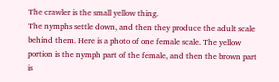The crawler is the small yellow thing.
The nymphs settle down, and then they produce the adult scale behind them. Here is a photo of one female scale. The yellow portion is the nymph part of the female, and then the brown part is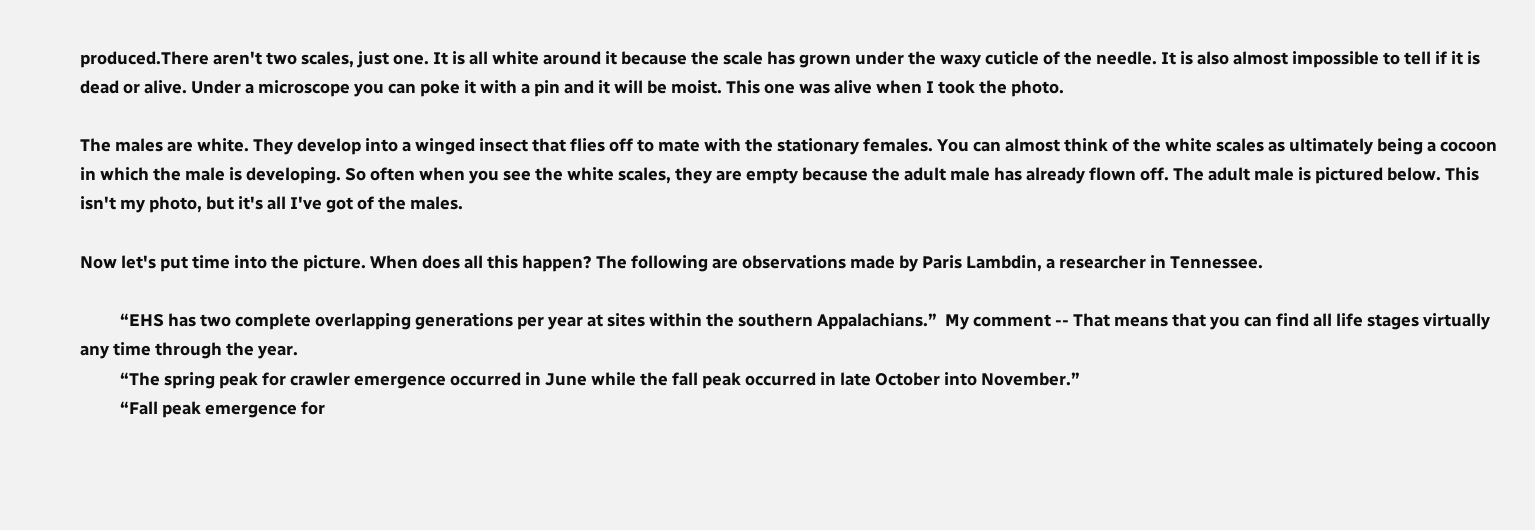produced.There aren't two scales, just one. It is all white around it because the scale has grown under the waxy cuticle of the needle. It is also almost impossible to tell if it is dead or alive. Under a microscope you can poke it with a pin and it will be moist. This one was alive when I took the photo.

The males are white. They develop into a winged insect that flies off to mate with the stationary females. You can almost think of the white scales as ultimately being a cocoon in which the male is developing. So often when you see the white scales, they are empty because the adult male has already flown off. The adult male is pictured below. This isn't my photo, but it's all I've got of the males.

Now let's put time into the picture. When does all this happen? The following are observations made by Paris Lambdin, a researcher in Tennessee.

          “EHS has two complete overlapping generations per year at sites within the southern Appalachians.”  My comment -- That means that you can find all life stages virtually any time through the year.
          “The spring peak for crawler emergence occurred in June while the fall peak occurred in late October into November.”
          “Fall peak emergence for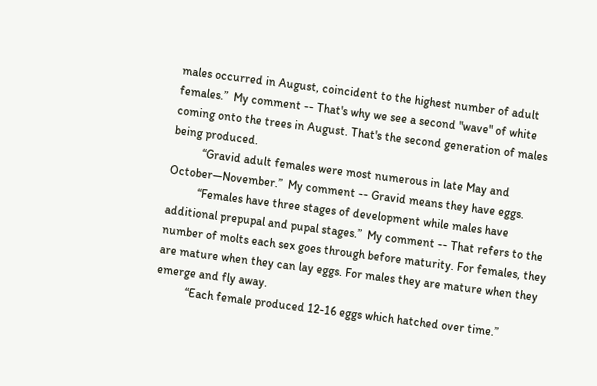males occurred in August, coincident to the highest number of adult females.”  My comment -- That's why we see a second "wave" of white coming onto the trees in August. That's the second generation of males being produced.
          “Gravid adult females were most numerous in late May and October—November.”  My comment -- Gravid means they have eggs.
          “Females have three stages of development while males have additional prepupal and pupal stages.”  My comment -- That refers to the number of molts each sex goes through before maturity. For females, they are mature when they can lay eggs. For males they are mature when they emerge and fly away.
          “Each female produced 12-16 eggs which hatched over time.”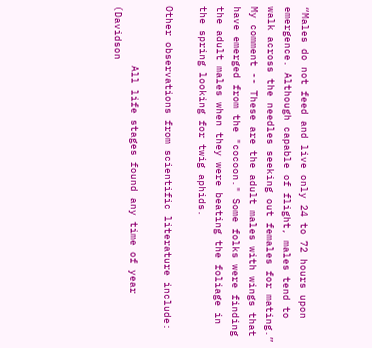“Males do not feed and live only 24 to 72 hours upon emergence. Although capable of flight, males tend to walk across the needles seeking out females for mating.”  My comment -- These are the adult males with wings that have emerged from the "cocoon." Some folks were finding the adult males when they were beating the foliage in the spring looking for twig aphids.

Other observations from scientific literature include:

          All life stages found any time of year (Davidson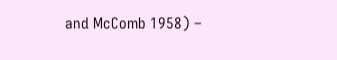and McComb 1958) –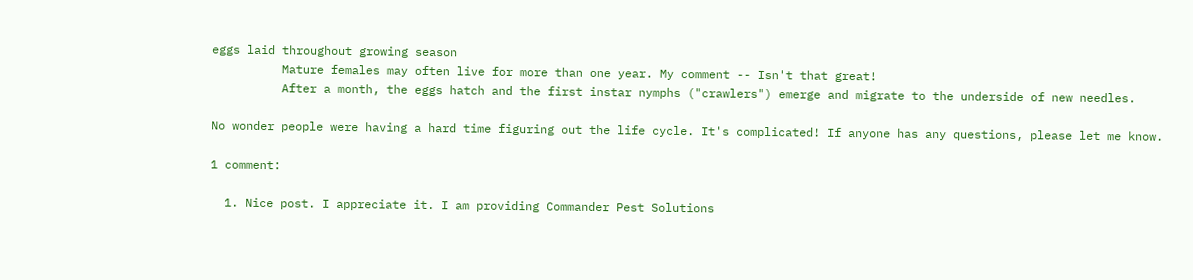eggs laid throughout growing season
          Mature females may often live for more than one year. My comment -- Isn't that great!
          After a month, the eggs hatch and the first instar nymphs ("crawlers") emerge and migrate to the underside of new needles.

No wonder people were having a hard time figuring out the life cycle. It's complicated! If anyone has any questions, please let me know.

1 comment:

  1. Nice post. I appreciate it. I am providing Commander Pest Solutions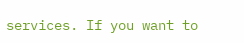services. If you want to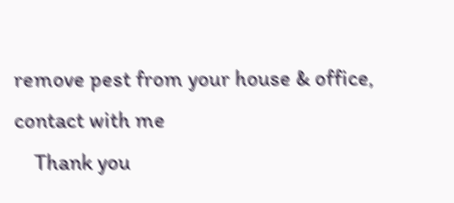remove pest from your house & office, contact with me
    Thank you